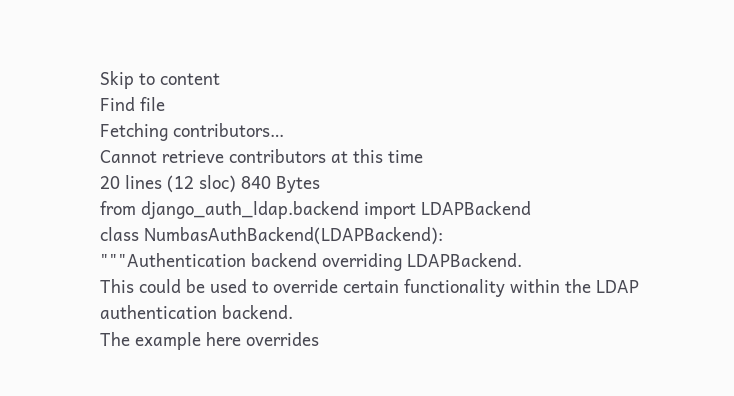Skip to content
Find file
Fetching contributors…
Cannot retrieve contributors at this time
20 lines (12 sloc) 840 Bytes
from django_auth_ldap.backend import LDAPBackend
class NumbasAuthBackend(LDAPBackend):
"""Authentication backend overriding LDAPBackend.
This could be used to override certain functionality within the LDAP authentication backend.
The example here overrides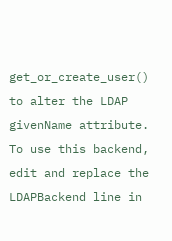get_or_create_user() to alter the LDAP givenName attribute.
To use this backend, edit and replace the LDAPBackend line in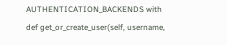AUTHENTICATION_BACKENDS with
def get_or_create_user(self, username,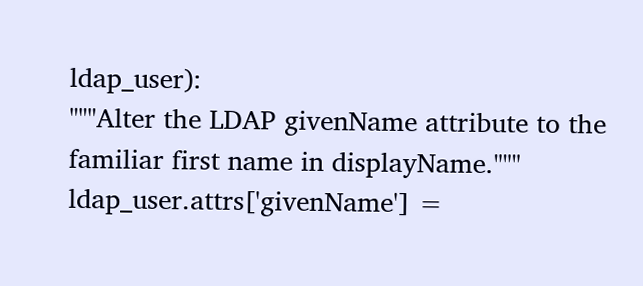ldap_user):
"""Alter the LDAP givenName attribute to the familiar first name in displayName."""
ldap_user.attrs['givenName'] =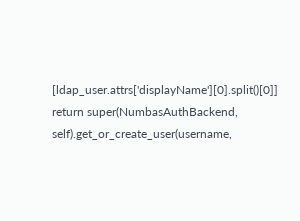[ldap_user.attrs['displayName'][0].split()[0]]
return super(NumbasAuthBackend, self).get_or_create_user(username,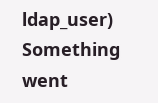ldap_user)
Something went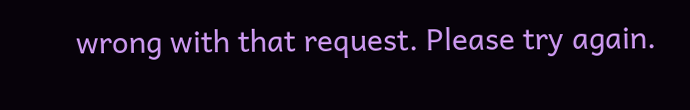wrong with that request. Please try again.